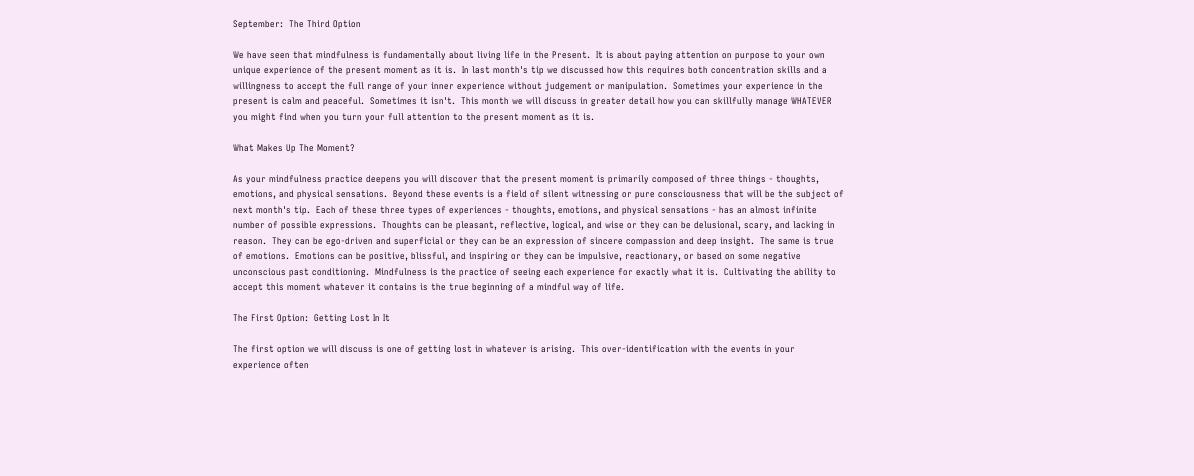September:  The Third Option

We have seen that mindfulness is fundamentally about living life in the Present.  It is about paying attention on purpose to your own unique experience of the present moment as it is.  In last month's tip we discussed how this requires both concentration skills and a willingness to accept the full range of your inner experience without judgement or manipulation.  Sometimes your experience in the present is calm and peaceful.  Sometimes it isn't.  This month we will discuss in greater detail how you can skillfully manage WHATEVER you might find when you turn your full attention to the present moment as it is.

What Makes Up The Moment?

As your mindfulness practice deepens you will discover that the present moment is primarily composed of three things - thoughts, emotions, and physical sensations.  Beyond these events is a field of silent witnessing or pure consciousness that will be the subject of next month's tip.  Each of these three types of experiences - thoughts, emotions, and physical sensations - has an almost infinite number of possible expressions.  Thoughts can be pleasant, reflective, logical, and wise or they can be delusional, scary, and lacking in reason.  They can be ego-driven and superficial or they can be an expression of sincere compassion and deep insight.  The same is true of emotions.  Emotions can be positive, blissful, and inspiring or they can be impulsive, reactionary, or based on some negative unconscious past conditioning.  Mindfulness is the practice of seeing each experience for exactly what it is.  Cultivating the ability to accept this moment whatever it contains is the true beginning of a mindful way of life.

The First Option:  Getting Lost In It

The first option we will discuss is one of getting lost in whatever is arising.  This over-identification with the events in your experience often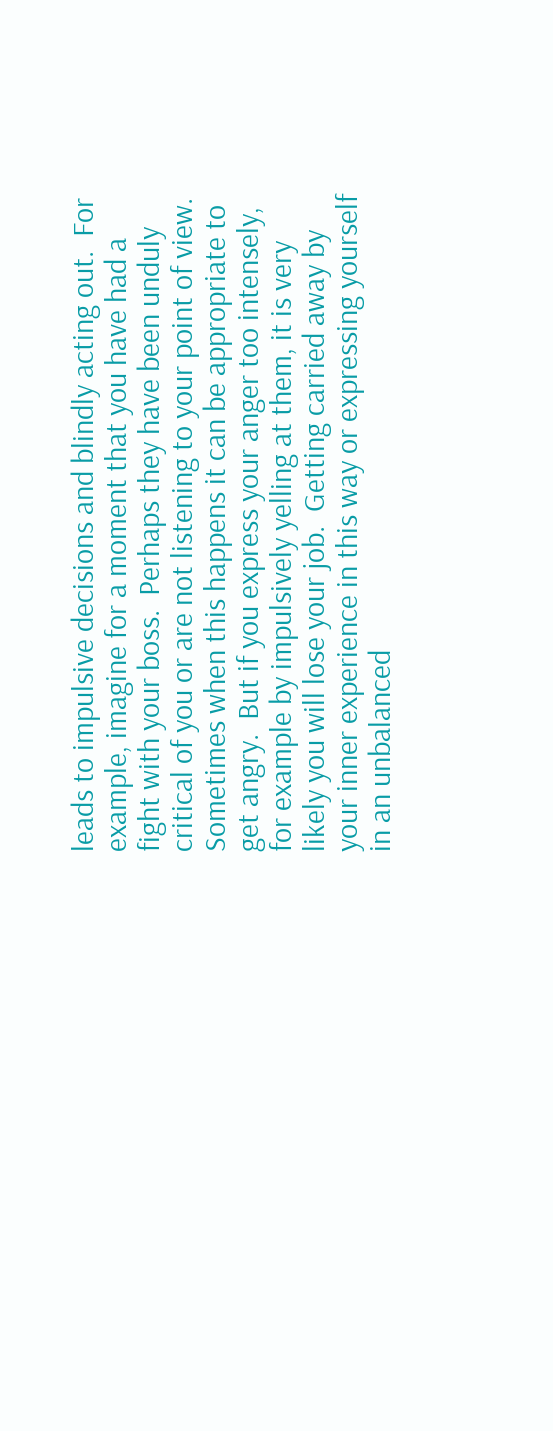leads to impulsive decisions and blindly acting out.  For example, imagine for a moment that you have had a fight with your boss.  Perhaps they have been unduly critical of you or are not listening to your point of view.  Sometimes when this happens it can be appropriate to get angry.  But if you express your anger too intensely, for example by impulsively yelling at them, it is very likely you will lose your job.  Getting carried away by your inner experience in this way or expressing yourself in an unbalanced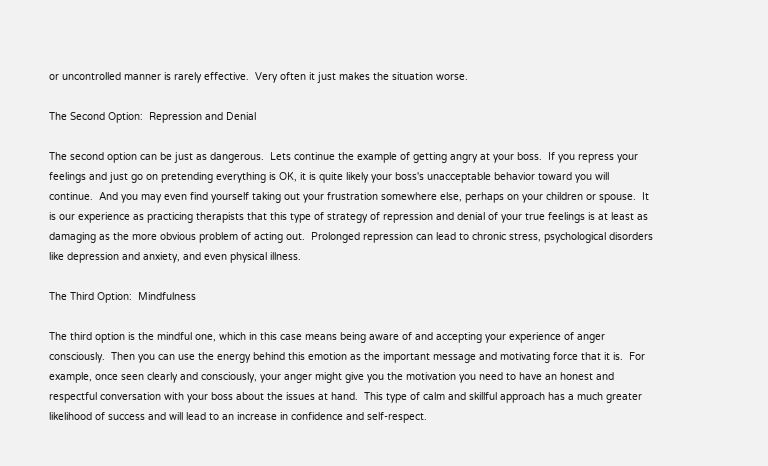or uncontrolled manner is rarely effective.  Very often it just makes the situation worse.

The Second Option:  Repression and Denial

The second option can be just as dangerous.  Lets continue the example of getting angry at your boss.  If you repress your feelings and just go on pretending everything is OK, it is quite likely your boss's unacceptable behavior toward you will continue.  And you may even find yourself taking out your frustration somewhere else, perhaps on your children or spouse.  It is our experience as practicing therapists that this type of strategy of repression and denial of your true feelings is at least as damaging as the more obvious problem of acting out.  Prolonged repression can lead to chronic stress, psychological disorders like depression and anxiety, and even physical illness.

The Third Option:  Mindfulness

The third option is the mindful one, which in this case means being aware of and accepting your experience of anger consciously.  Then you can use the energy behind this emotion as the important message and motivating force that it is.  For example, once seen clearly and consciously, your anger might give you the motivation you need to have an honest and respectful conversation with your boss about the issues at hand.  This type of calm and skillful approach has a much greater likelihood of success and will lead to an increase in confidence and self-respect.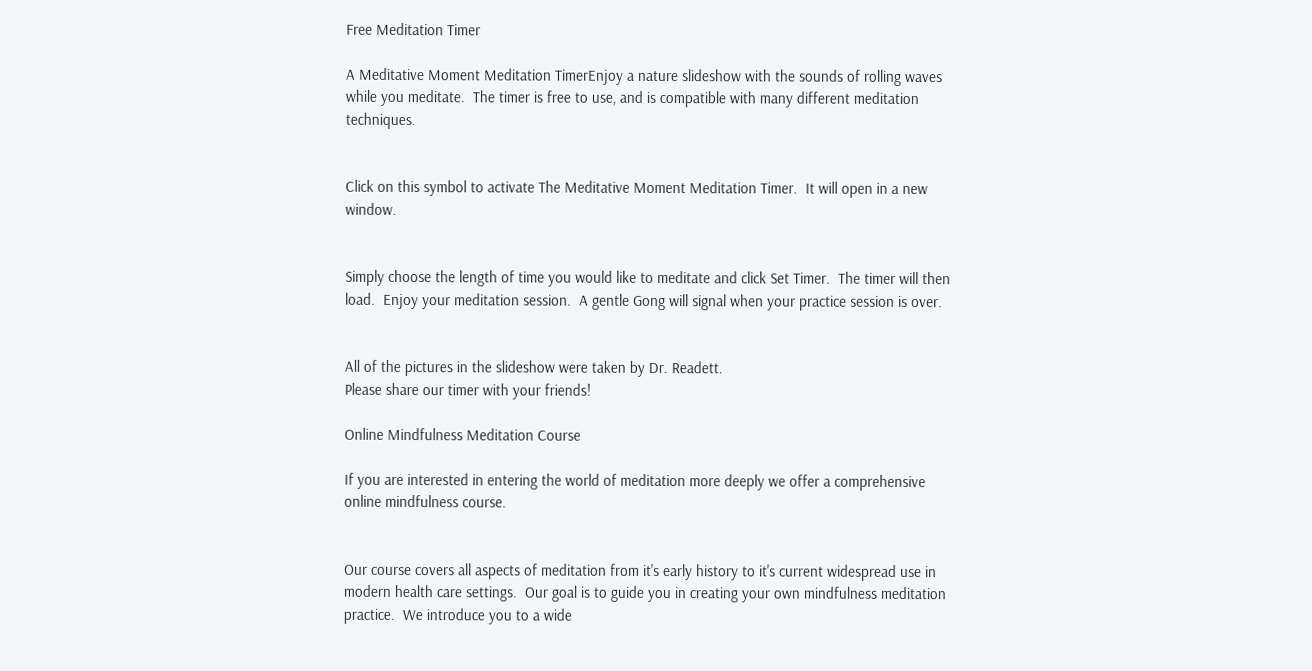Free Meditation Timer

A Meditative Moment Meditation TimerEnjoy a nature slideshow with the sounds of rolling waves while you meditate.  The timer is free to use, and is compatible with many different meditation techniques.


Click on this symbol to activate The Meditative Moment Meditation Timer.  It will open in a new window.


Simply choose the length of time you would like to meditate and click Set Timer.  The timer will then load.  Enjoy your meditation session.  A gentle Gong will signal when your practice session is over.


All of the pictures in the slideshow were taken by Dr. Readett.
Please share our timer with your friends!

Online Mindfulness Meditation Course

If you are interested in entering the world of meditation more deeply we offer a comprehensive online mindfulness course.


Our course covers all aspects of meditation from it's early history to it's current widespread use in modern health care settings.  Our goal is to guide you in creating your own mindfulness meditation practice.  We introduce you to a wide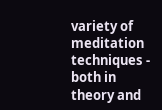variety of meditation techniques - both in theory and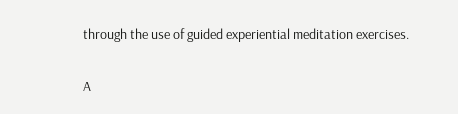through the use of guided experiential meditation exercises.


A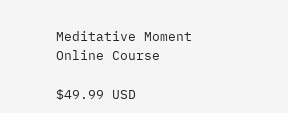Meditative Moment Online Course

$49.99 USD